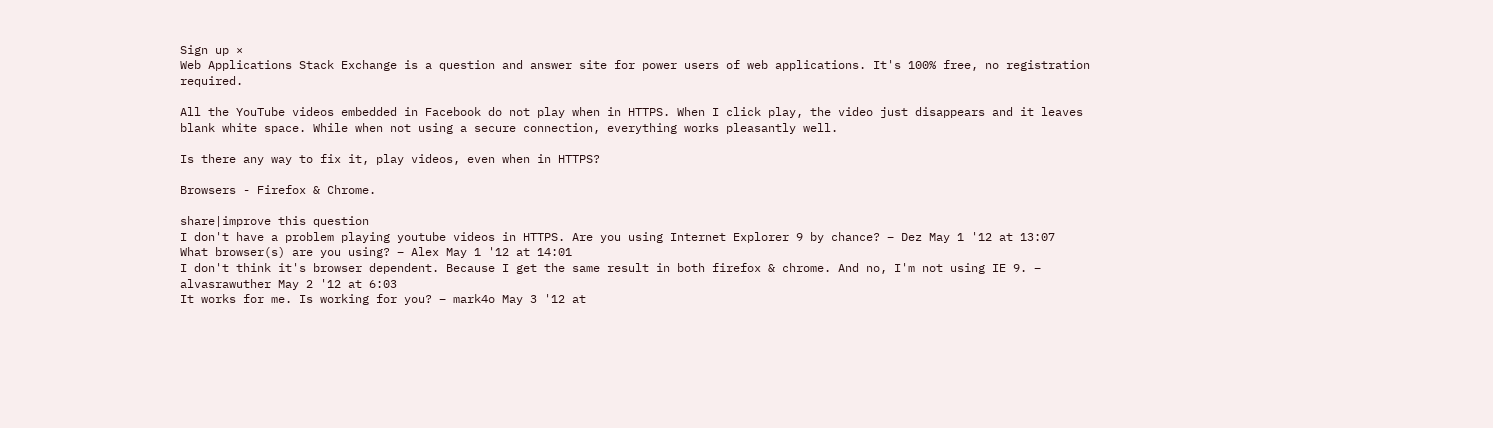Sign up ×
Web Applications Stack Exchange is a question and answer site for power users of web applications. It's 100% free, no registration required.

All the YouTube videos embedded in Facebook do not play when in HTTPS. When I click play, the video just disappears and it leaves blank white space. While when not using a secure connection, everything works pleasantly well.

Is there any way to fix it, play videos, even when in HTTPS?

Browsers - Firefox & Chrome.

share|improve this question
I don't have a problem playing youtube videos in HTTPS. Are you using Internet Explorer 9 by chance? – Dez May 1 '12 at 13:07
What browser(s) are you using? – Alex May 1 '12 at 14:01
I don't think it's browser dependent. Because I get the same result in both firefox & chrome. And no, I'm not using IE 9. – alvasrawuther May 2 '12 at 6:03
It works for me. Is working for you? – mark4o May 3 '12 at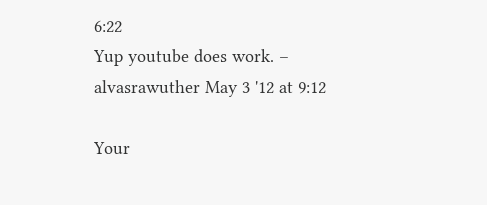6:22
Yup youtube does work. – alvasrawuther May 3 '12 at 9:12

Your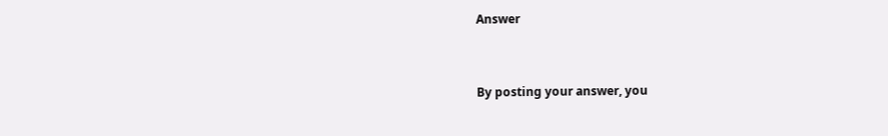Answer


By posting your answer, you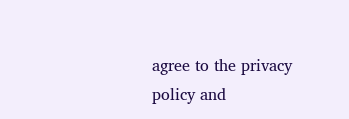agree to the privacy policy and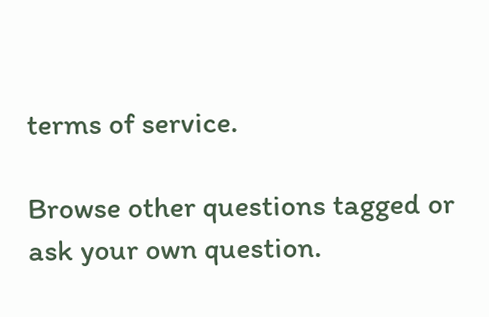terms of service.

Browse other questions tagged or ask your own question.